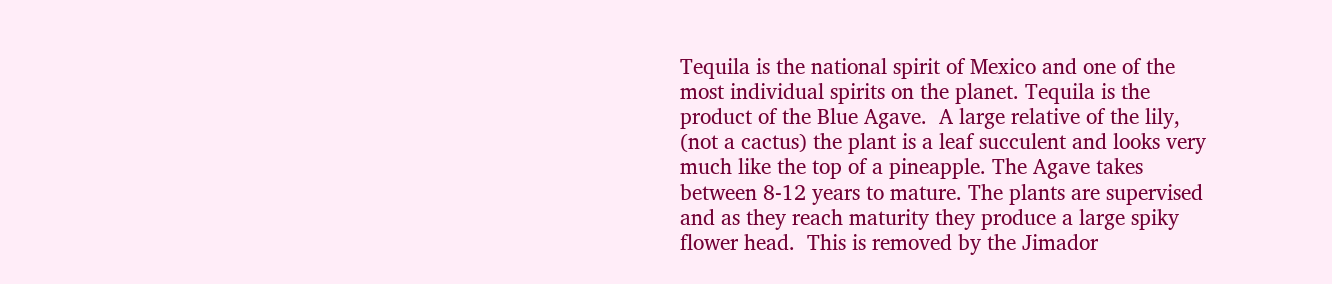Tequila is the national spirit of Mexico and one of the most individual spirits on the planet. Tequila is the product of the Blue Agave.  A large relative of the lily, (not a cactus) the plant is a leaf succulent and looks very much like the top of a pineapple. The Agave takes between 8-12 years to mature. The plants are supervised and as they reach maturity they produce a large spiky flower head.  This is removed by the Jimador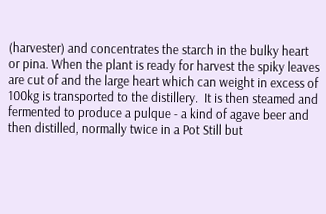(harvester) and concentrates the starch in the bulky heart or pina. When the plant is ready for harvest the spiky leaves are cut of and the large heart which can weight in excess of 100kg is transported to the distillery.  It is then steamed and fermented to produce a pulque - a kind of agave beer and then distilled, normally twice in a Pot Still but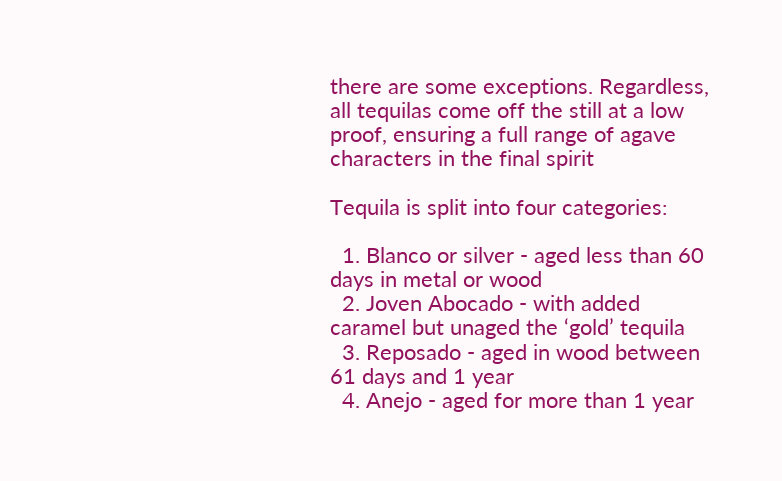there are some exceptions. Regardless, all tequilas come off the still at a low proof, ensuring a full range of agave characters in the final spirit

Tequila is split into four categories:

  1. Blanco or silver - aged less than 60 days in metal or wood
  2. Joven Abocado - with added caramel but unaged the ‘gold’ tequila
  3. Reposado - aged in wood between 61 days and 1 year
  4. Anejo - aged for more than 1 year